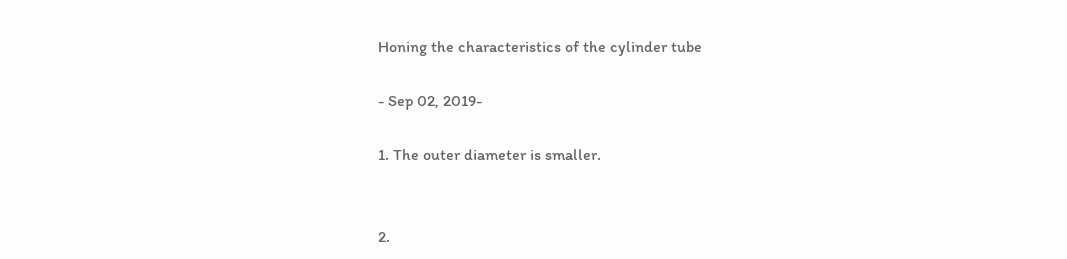Honing the characteristics of the cylinder tube

- Sep 02, 2019-

1. The outer diameter is smaller.


2.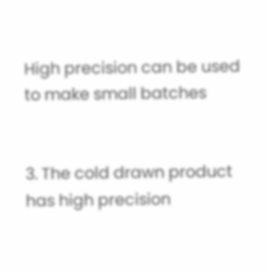High precision can be used to make small batches


3. The cold drawn product has high precision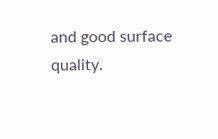and good surface quality.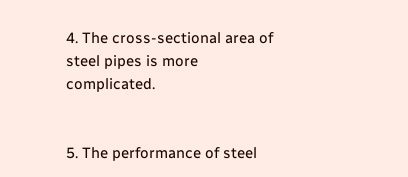4. The cross-sectional area of steel pipes is more complicated.


5. The performance of steel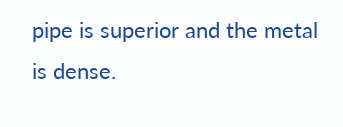pipe is superior and the metal is dense.